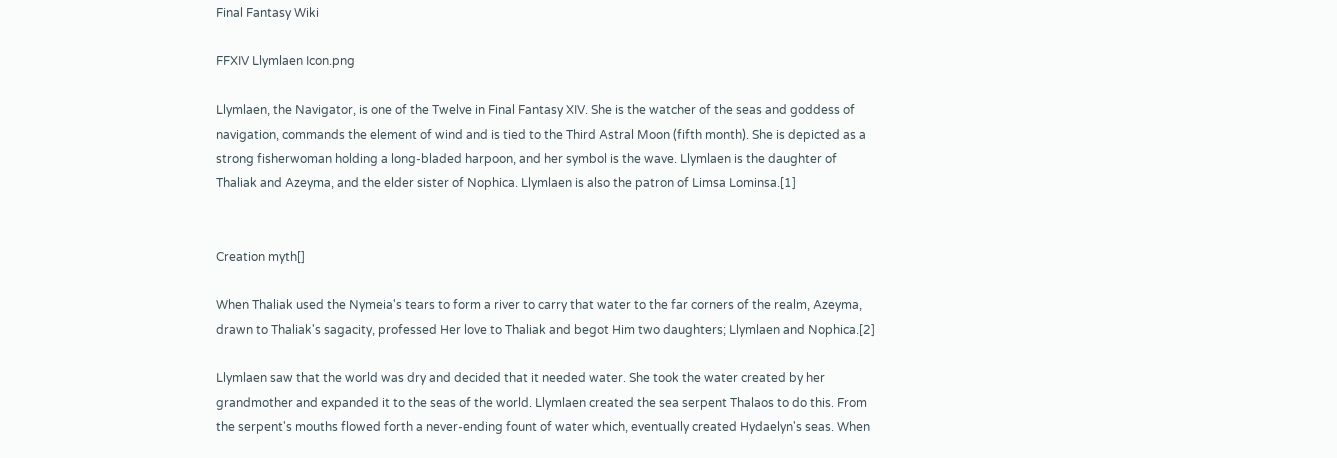Final Fantasy Wiki

FFXIV Llymlaen Icon.png

Llymlaen, the Navigator, is one of the Twelve in Final Fantasy XIV. She is the watcher of the seas and goddess of navigation, commands the element of wind and is tied to the Third Astral Moon (fifth month). She is depicted as a strong fisherwoman holding a long-bladed harpoon, and her symbol is the wave. Llymlaen is the daughter of Thaliak and Azeyma, and the elder sister of Nophica. Llymlaen is also the patron of Limsa Lominsa.[1]


Creation myth[]

When Thaliak used the Nymeia's tears to form a river to carry that water to the far corners of the realm, Azeyma, drawn to Thaliak's sagacity, professed Her love to Thaliak and begot Him two daughters; Llymlaen and Nophica.[2]

Llymlaen saw that the world was dry and decided that it needed water. She took the water created by her grandmother and expanded it to the seas of the world. Llymlaen created the sea serpent Thalaos to do this. From the serpent's mouths flowed forth a never-ending fount of water which, eventually created Hydaelyn's seas. When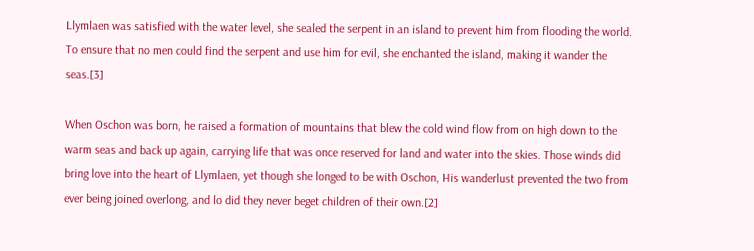Llymlaen was satisfied with the water level, she sealed the serpent in an island to prevent him from flooding the world. To ensure that no men could find the serpent and use him for evil, she enchanted the island, making it wander the seas.[3]

When Oschon was born, he raised a formation of mountains that blew the cold wind flow from on high down to the warm seas and back up again, carrying life that was once reserved for land and water into the skies. Those winds did bring love into the heart of Llymlaen, yet though she longed to be with Oschon, His wanderlust prevented the two from ever being joined overlong, and lo did they never beget children of their own.[2]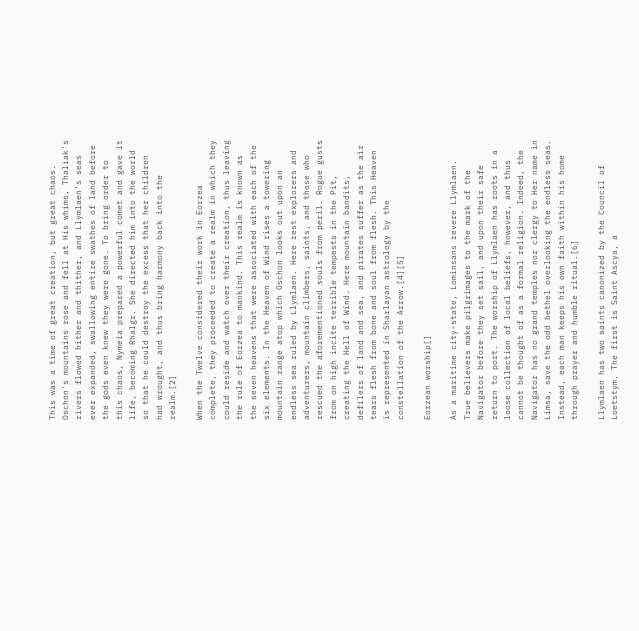This was a time of great creation, but great chaos. Oschon's mountains rose and fell at His whims, Thaliak's rivers flowed hither and thither, and Llymlaen's seas ever expanded, swallowing entire swathes of land before the gods even knew they were gone. To bring order to this chaos, Nymeia prepared a powerful comet and gave it life, becoming Rhalgr. She directed him into the world so that he could destroy the excess that her children had wrought, and thus bring harmony back into the realm.[2]

When the Twelve considered their work in Eorzea complete, they proceeded to create a realm in which they could reside and watch over their creation, thus leaving the rule of Eorzea to mankind. This realm is known as the seven heavens that were associated with each of the six elements. In the Heaven of Wind rises a towering mountain range atop which Oschon looks out upon an endless sea ruled by Llymlaen. Here rest explorers and adventurers, mountain climbers, saints, and those who rescued the aforementioned souls from peril. Rogue gusts from on high incite terrible tempests in the Pit, creating the Hell of Wind. Here mountain bandits, defilers of land and sea, and pirates suffer as the air tears flesh from bone and soul from flesh. This Heaven is represented in Sharlayan astrology by the constellation of the Arrow.[4][5]

Eorzean worship[]

As a maritime city-state, Lominsans revere Llymlaen. True believers make pilgrimages to the mark of the Navigator before they set sail, and upon their safe return to port. The worship of Llymlaen has roots in a loose collection of local beliefs, however, and thus cannot be thought of as a formal religion. Indeed, the Navigator has no grand temples nor clergy to Her name in Limsa, save the odd bethel overlooking the endless seas. Instead, each man keeps his own faith within his home through prayer and humble ritual.[6]

Llymlaen has two saints canonized by the Council of Loetstym. The first is Saint Ascya, a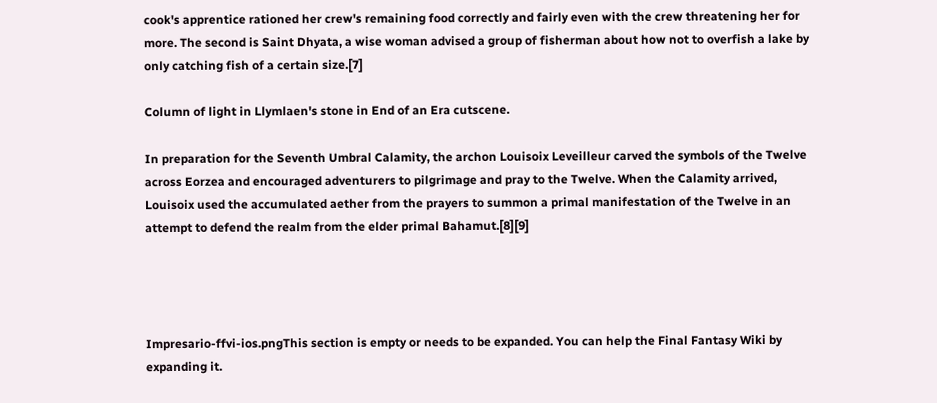cook's apprentice rationed her crew's remaining food correctly and fairly even with the crew threatening her for more. The second is Saint Dhyata, a wise woman advised a group of fisherman about how not to overfish a lake by only catching fish of a certain size.[7]

Column of light in Llymlaen's stone in End of an Era cutscene.

In preparation for the Seventh Umbral Calamity, the archon Louisoix Leveilleur carved the symbols of the Twelve across Eorzea and encouraged adventurers to pilgrimage and pray to the Twelve. When the Calamity arrived, Louisoix used the accumulated aether from the prayers to summon a primal manifestation of the Twelve in an attempt to defend the realm from the elder primal Bahamut.[8][9]




Impresario-ffvi-ios.pngThis section is empty or needs to be expanded. You can help the Final Fantasy Wiki by expanding it.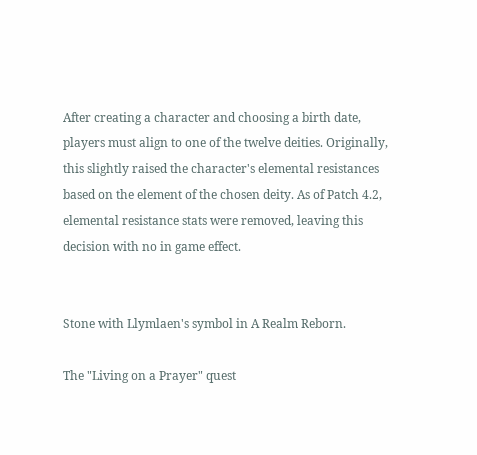After creating a character and choosing a birth date, players must align to one of the twelve deities. Originally, this slightly raised the character's elemental resistances based on the element of the chosen deity. As of Patch 4.2, elemental resistance stats were removed, leaving this decision with no in game effect.


Stone with Llymlaen's symbol in A Realm Reborn.

The "Living on a Prayer" quest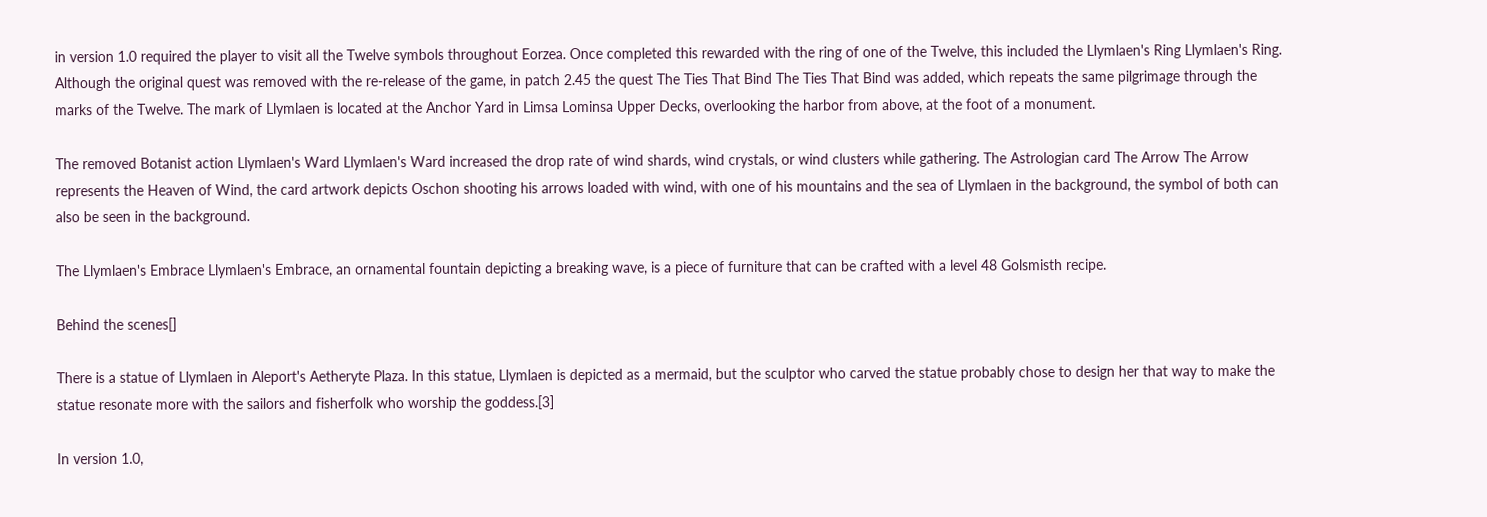in version 1.0 required the player to visit all the Twelve symbols throughout Eorzea. Once completed this rewarded with the ring of one of the Twelve, this included the Llymlaen's Ring Llymlaen's Ring. Although the original quest was removed with the re-release of the game, in patch 2.45 the quest The Ties That Bind The Ties That Bind was added, which repeats the same pilgrimage through the marks of the Twelve. The mark of Llymlaen is located at the Anchor Yard in Limsa Lominsa Upper Decks, overlooking the harbor from above, at the foot of a monument.

The removed Botanist action Llymlaen's Ward Llymlaen's Ward increased the drop rate of wind shards, wind crystals, or wind clusters while gathering. The Astrologian card The Arrow The Arrow represents the Heaven of Wind, the card artwork depicts Oschon shooting his arrows loaded with wind, with one of his mountains and the sea of Llymlaen in the background, the symbol of both can also be seen in the background.

The Llymlaen's Embrace Llymlaen's Embrace, an ornamental fountain depicting a breaking wave, is a piece of furniture that can be crafted with a level 48 Golsmisth recipe.

Behind the scenes[]

There is a statue of Llymlaen in Aleport's Aetheryte Plaza. In this statue, Llymlaen is depicted as a mermaid, but the sculptor who carved the statue probably chose to design her that way to make the statue resonate more with the sailors and fisherfolk who worship the goddess.[3]

In version 1.0,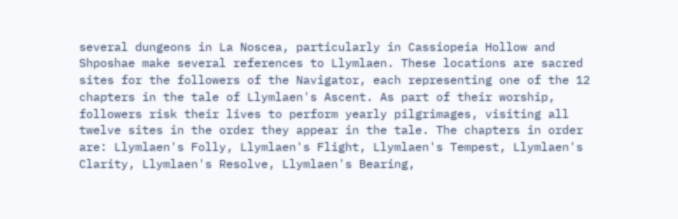several dungeons in La Noscea, particularly in Cassiopeia Hollow and Shposhae make several references to Llymlaen. These locations are sacred sites for the followers of the Navigator, each representing one of the 12 chapters in the tale of Llymlaen's Ascent. As part of their worship, followers risk their lives to perform yearly pilgrimages, visiting all twelve sites in the order they appear in the tale. The chapters in order are: Llymlaen's Folly, Llymlaen's Flight, Llymlaen's Tempest, Llymlaen's Clarity, Llymlaen's Resolve, Llymlaen's Bearing,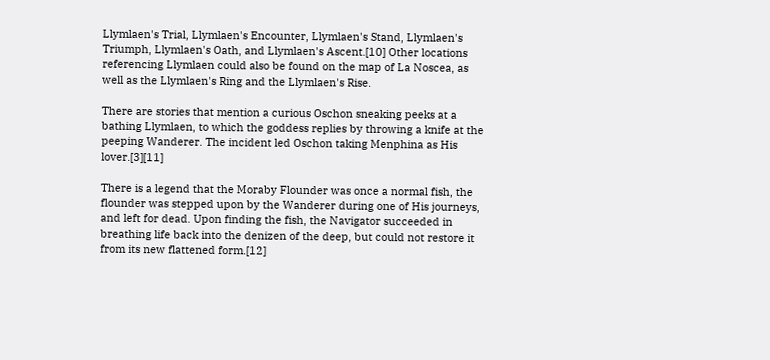Llymlaen's Trial, Llymlaen's Encounter, Llymlaen's Stand, Llymlaen's Triumph, Llymlaen's Oath, and Llymlaen's Ascent.[10] Other locations referencing Llymlaen could also be found on the map of La Noscea, as well as the Llymlaen's Ring and the Llymlaen's Rise.

There are stories that mention a curious Oschon sneaking peeks at a bathing Llymlaen, to which the goddess replies by throwing a knife at the peeping Wanderer. The incident led Oschon taking Menphina as His lover.[3][11]

There is a legend that the Moraby Flounder was once a normal fish, the flounder was stepped upon by the Wanderer during one of His journeys, and left for dead. Upon finding the fish, the Navigator succeeded in breathing life back into the denizen of the deep, but could not restore it from its new flattened form.[12]